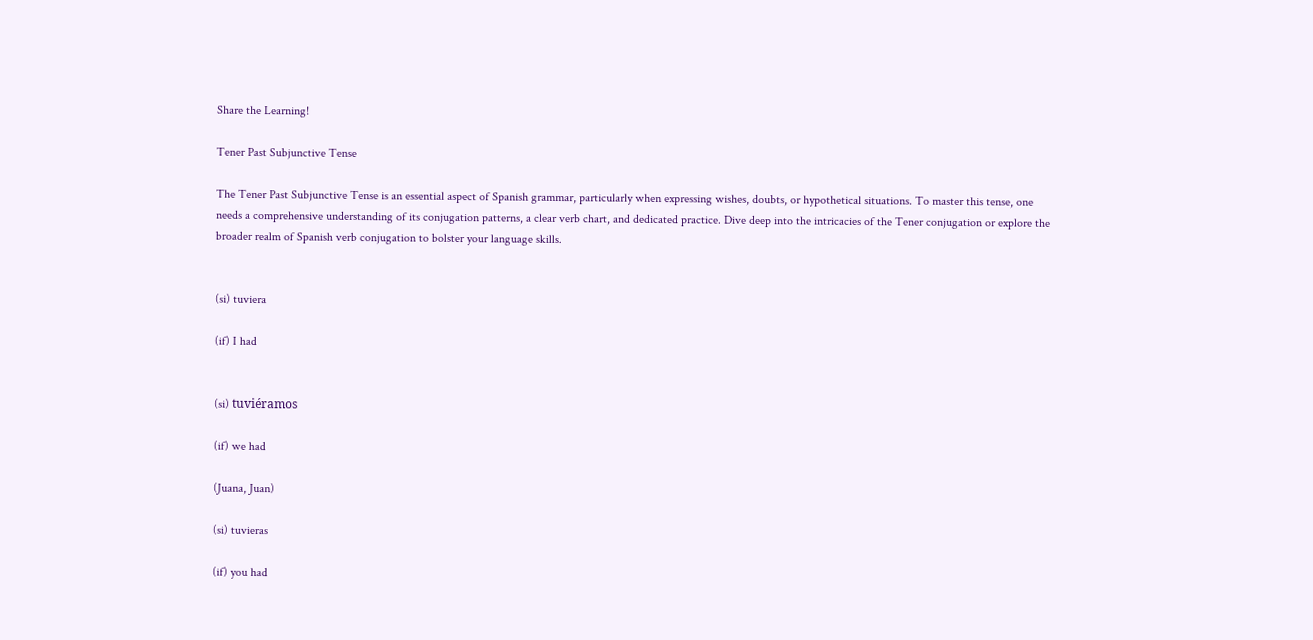Share the Learning!

Tener Past Subjunctive Tense

The Tener Past Subjunctive Tense is an essential aspect of Spanish grammar, particularly when expressing wishes, doubts, or hypothetical situations. To master this tense, one needs a comprehensive understanding of its conjugation patterns, a clear verb chart, and dedicated practice. Dive deep into the intricacies of the Tener conjugation or explore the broader realm of Spanish verb conjugation to bolster your language skills.


(si) tuviera

(if) I had


(si) tuviéramos

(if) we had

(Juana, Juan)

(si) tuvieras

(if) you had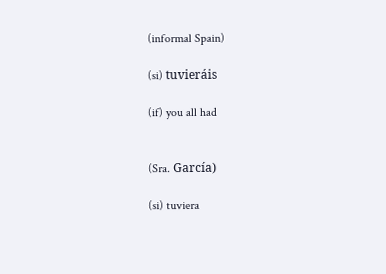(informal Spain)

(si) tuvieráis

(if) you all had


(Sra. García)

(si) tuviera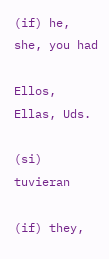(if) he, she, you had

Ellos, Ellas, Uds.

(si) tuvieran

(if) they,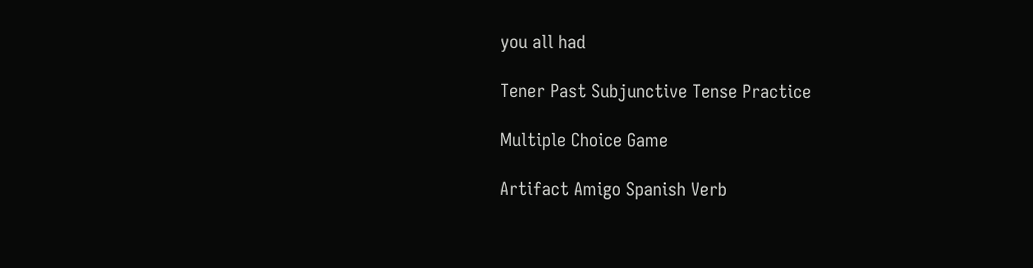you all had

Tener Past Subjunctive Tense Practice

Multiple Choice Game

Artifact Amigo Spanish Verb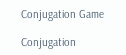Conjugation Game

Conjugation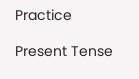Practice

Present Tense